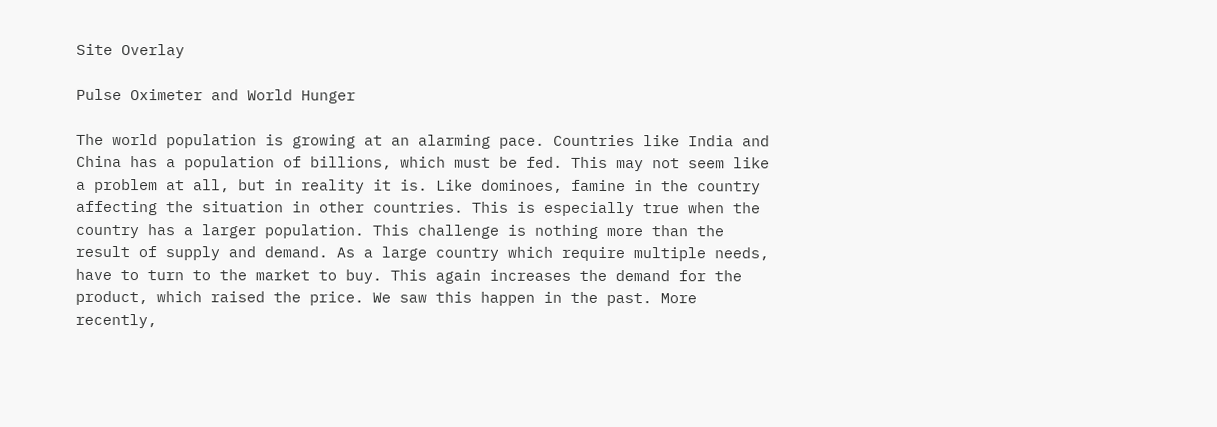Site Overlay

Pulse Oximeter and World Hunger

The world population is growing at an alarming pace. Countries like India and China has a population of billions, which must be fed. This may not seem like a problem at all, but in reality it is. Like dominoes, famine in the country affecting the situation in other countries. This is especially true when the country has a larger population. This challenge is nothing more than the result of supply and demand. As a large country which require multiple needs, have to turn to the market to buy. This again increases the demand for the product, which raised the price. We saw this happen in the past. More recently,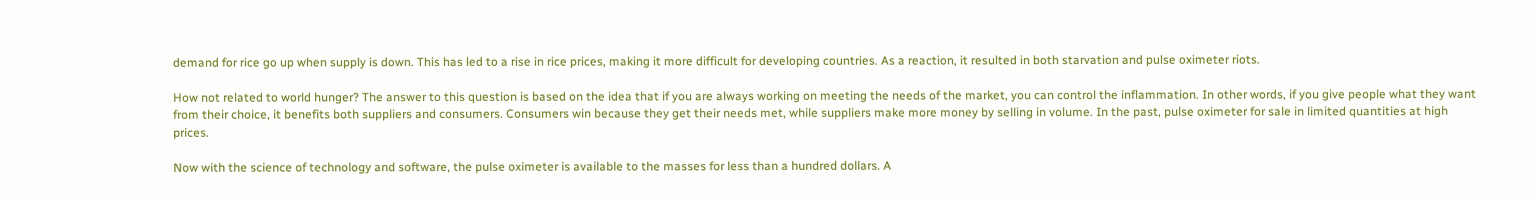demand for rice go up when supply is down. This has led to a rise in rice prices, making it more difficult for developing countries. As a reaction, it resulted in both starvation and pulse oximeter riots.

How not related to world hunger? The answer to this question is based on the idea that if you are always working on meeting the needs of the market, you can control the inflammation. In other words, if you give people what they want from their choice, it benefits both suppliers and consumers. Consumers win because they get their needs met, while suppliers make more money by selling in volume. In the past, pulse oximeter for sale in limited quantities at high prices.

Now with the science of technology and software, the pulse oximeter is available to the masses for less than a hundred dollars. A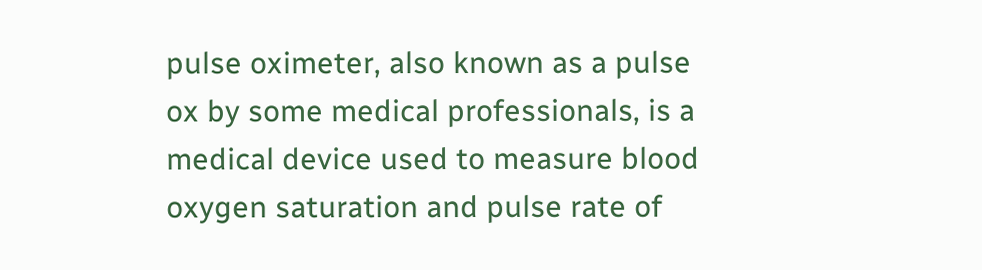pulse oximeter, also known as a pulse ox by some medical professionals, is a medical device used to measure blood oxygen saturation and pulse rate of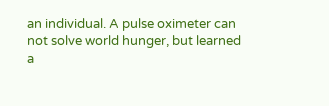an individual. A pulse oximeter can not solve world hunger, but learned a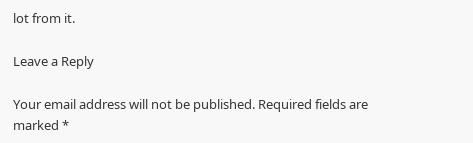lot from it.

Leave a Reply

Your email address will not be published. Required fields are marked *